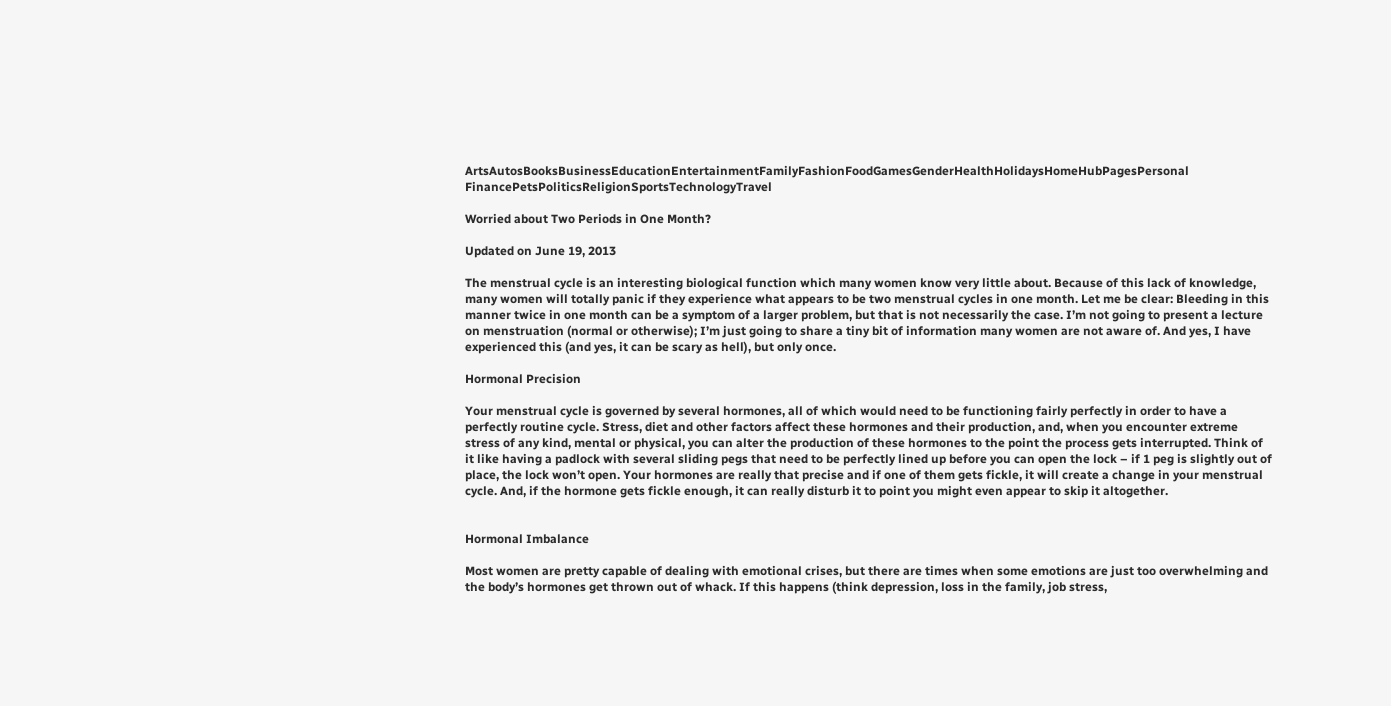ArtsAutosBooksBusinessEducationEntertainmentFamilyFashionFoodGamesGenderHealthHolidaysHomeHubPagesPersonal FinancePetsPoliticsReligionSportsTechnologyTravel

Worried about Two Periods in One Month?

Updated on June 19, 2013

The menstrual cycle is an interesting biological function which many women know very little about. Because of this lack of knowledge, many women will totally panic if they experience what appears to be two menstrual cycles in one month. Let me be clear: Bleeding in this manner twice in one month can be a symptom of a larger problem, but that is not necessarily the case. I’m not going to present a lecture on menstruation (normal or otherwise); I’m just going to share a tiny bit of information many women are not aware of. And yes, I have experienced this (and yes, it can be scary as hell), but only once.

Hormonal Precision

Your menstrual cycle is governed by several hormones, all of which would need to be functioning fairly perfectly in order to have a perfectly routine cycle. Stress, diet and other factors affect these hormones and their production, and, when you encounter extreme stress of any kind, mental or physical, you can alter the production of these hormones to the point the process gets interrupted. Think of it like having a padlock with several sliding pegs that need to be perfectly lined up before you can open the lock – if 1 peg is slightly out of place, the lock won’t open. Your hormones are really that precise and if one of them gets fickle, it will create a change in your menstrual cycle. And, if the hormone gets fickle enough, it can really disturb it to point you might even appear to skip it altogether.


Hormonal Imbalance

Most women are pretty capable of dealing with emotional crises, but there are times when some emotions are just too overwhelming and the body’s hormones get thrown out of whack. If this happens (think depression, loss in the family, job stress,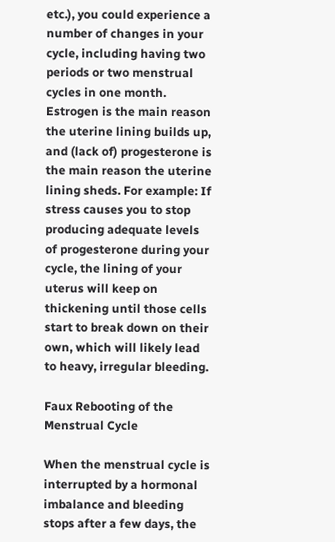etc.), you could experience a number of changes in your cycle, including having two periods or two menstrual cycles in one month. Estrogen is the main reason the uterine lining builds up, and (lack of) progesterone is the main reason the uterine lining sheds. For example: If stress causes you to stop producing adequate levels of progesterone during your cycle, the lining of your uterus will keep on thickening until those cells start to break down on their own, which will likely lead to heavy, irregular bleeding.

Faux Rebooting of the Menstrual Cycle

When the menstrual cycle is interrupted by a hormonal imbalance and bleeding stops after a few days, the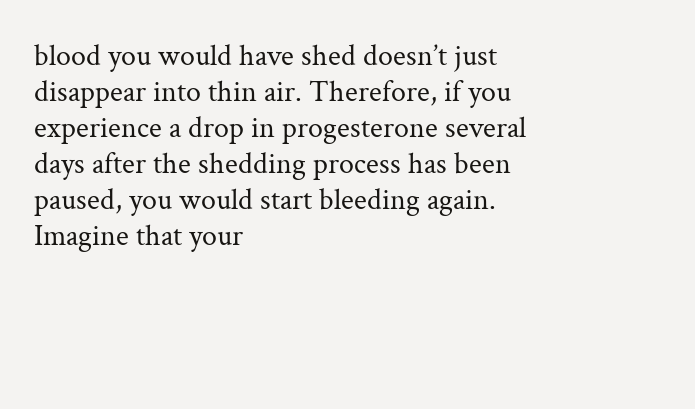blood you would have shed doesn’t just disappear into thin air. Therefore, if you experience a drop in progesterone several days after the shedding process has been paused, you would start bleeding again. Imagine that your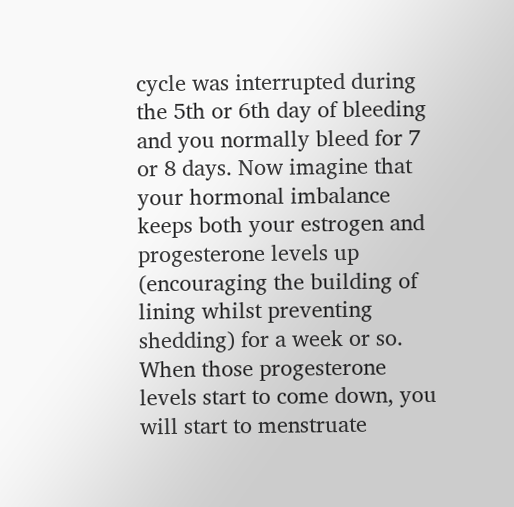cycle was interrupted during the 5th or 6th day of bleeding and you normally bleed for 7 or 8 days. Now imagine that your hormonal imbalance keeps both your estrogen and progesterone levels up (encouraging the building of lining whilst preventing shedding) for a week or so. When those progesterone levels start to come down, you will start to menstruate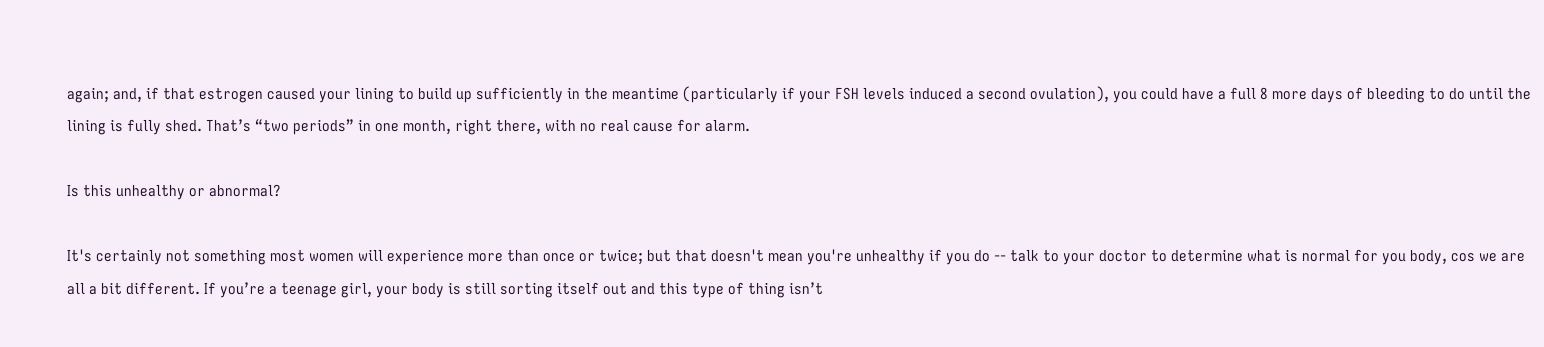again; and, if that estrogen caused your lining to build up sufficiently in the meantime (particularly if your FSH levels induced a second ovulation), you could have a full 8 more days of bleeding to do until the lining is fully shed. That’s “two periods” in one month, right there, with no real cause for alarm.

Is this unhealthy or abnormal?

It's certainly not something most women will experience more than once or twice; but that doesn't mean you're unhealthy if you do -- talk to your doctor to determine what is normal for you body, cos we are all a bit different. If you’re a teenage girl, your body is still sorting itself out and this type of thing isn’t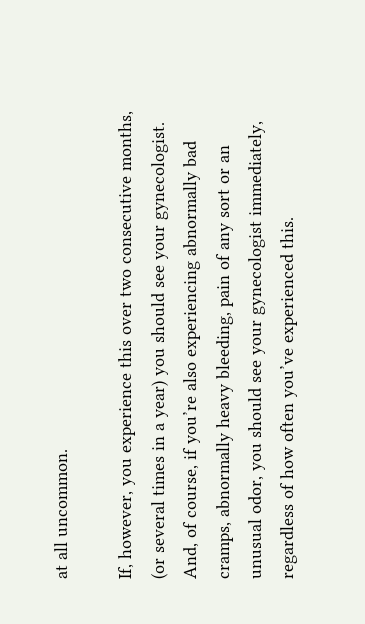at all uncommon.

If, however, you experience this over two consecutive months, (or several times in a year) you should see your gynecologist. And, of course, if you’re also experiencing abnormally bad cramps, abnormally heavy bleeding, pain of any sort or an unusual odor, you should see your gynecologist immediately, regardless of how often you’ve experienced this.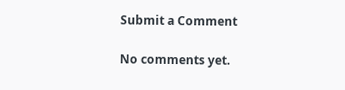Submit a Comment

No comments yet.